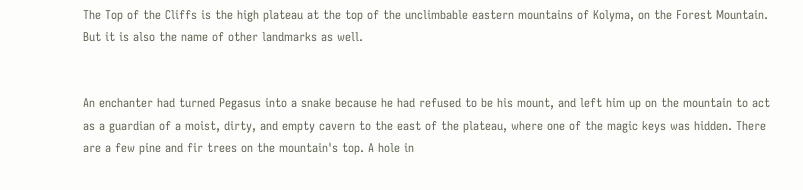The Top of the Cliffs is the high plateau at the top of the unclimbable eastern mountains of Kolyma, on the Forest Mountain. But it is also the name of other landmarks as well.


An enchanter had turned Pegasus into a snake because he had refused to be his mount, and left him up on the mountain to act as a guardian of a moist, dirty, and empty cavern to the east of the plateau, where one of the magic keys was hidden. There are a few pine and fir trees on the mountain's top. A hole in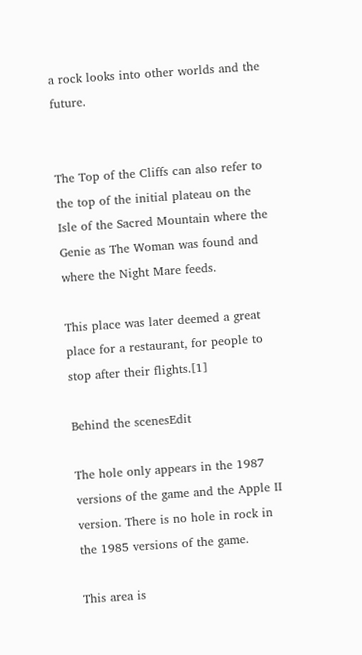a rock looks into other worlds and the future.


The Top of the Cliffs can also refer to the top of the initial plateau on the Isle of the Sacred Mountain where the Genie as The Woman was found and where the Night Mare feeds.

This place was later deemed a great place for a restaurant, for people to stop after their flights.[1]

Behind the scenesEdit

The hole only appears in the 1987 versions of the game and the Apple II version. There is no hole in rock in the 1985 versions of the game.

This area is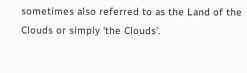sometimes also referred to as the Land of the Clouds or simply 'the Clouds'.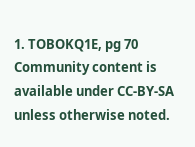1. TOBOKQ1E, pg 70
Community content is available under CC-BY-SA unless otherwise noted.